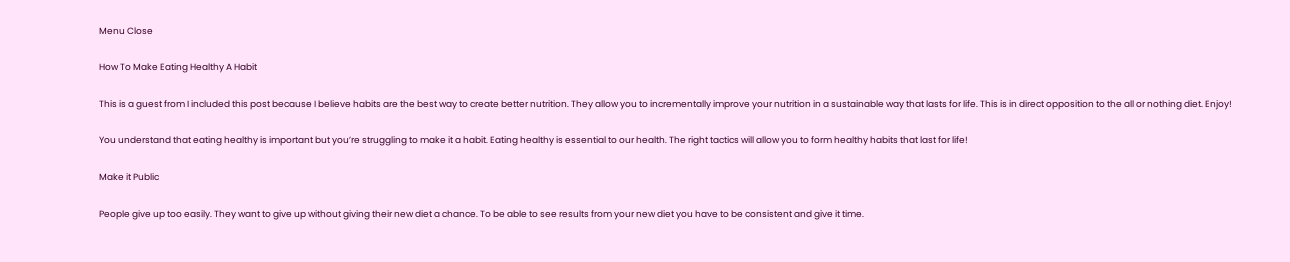Menu Close

How To Make Eating Healthy A Habit

This is a guest from I included this post because I believe habits are the best way to create better nutrition. They allow you to incrementally improve your nutrition in a sustainable way that lasts for life. This is in direct opposition to the all or nothing diet. Enjoy!

You understand that eating healthy is important but you’re struggling to make it a habit. Eating healthy is essential to our health. The right tactics will allow you to form healthy habits that last for life!

Make it Public

People give up too easily. They want to give up without giving their new diet a chance. To be able to see results from your new diet you have to be consistent and give it time.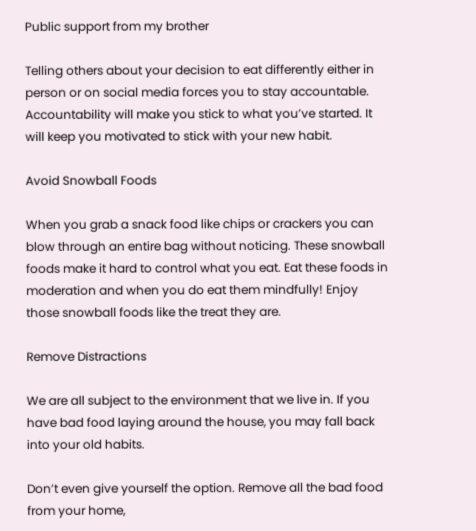Public support from my brother

Telling others about your decision to eat differently either in person or on social media forces you to stay accountable. Accountability will make you stick to what you’ve started. It will keep you motivated to stick with your new habit.

Avoid Snowball Foods

When you grab a snack food like chips or crackers you can blow through an entire bag without noticing. These snowball foods make it hard to control what you eat. Eat these foods in moderation and when you do eat them mindfully! Enjoy those snowball foods like the treat they are.

Remove Distractions

We are all subject to the environment that we live in. If you have bad food laying around the house, you may fall back into your old habits.

Don’t even give yourself the option. Remove all the bad food from your home,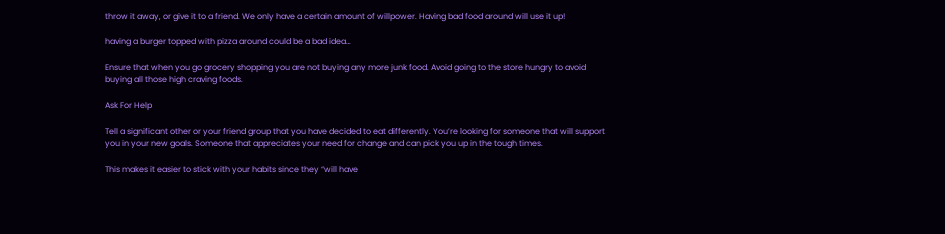throw it away, or give it to a friend. We only have a certain amount of willpower. Having bad food around will use it up!

having a burger topped with pizza around could be a bad idea…

Ensure that when you go grocery shopping you are not buying any more junk food. Avoid going to the store hungry to avoid buying all those high craving foods.

Ask For Help

Tell a significant other or your friend group that you have decided to eat differently. You’re looking for someone that will support you in your new goals. Someone that appreciates your need for change and can pick you up in the tough times.

This makes it easier to stick with your habits since they “will have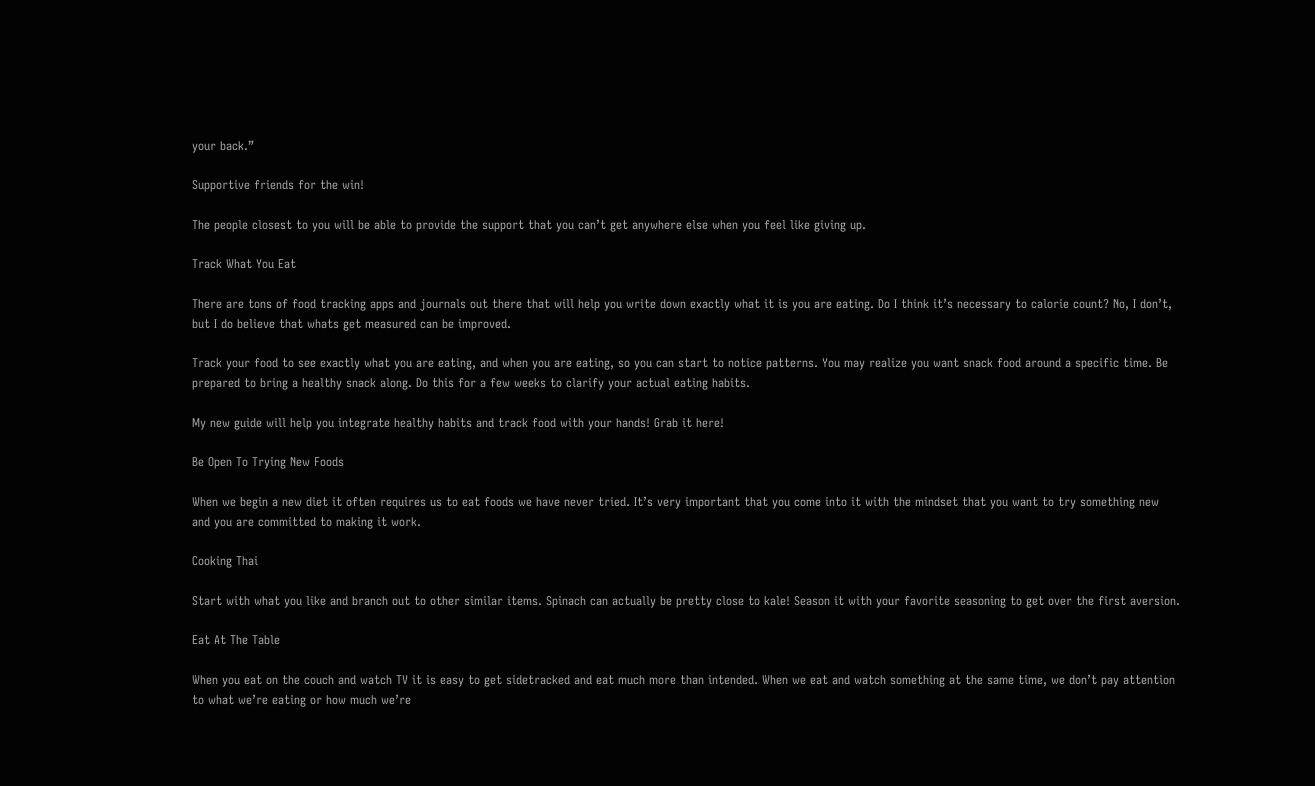your back.”

Supportive friends for the win!

The people closest to you will be able to provide the support that you can’t get anywhere else when you feel like giving up.

Track What You Eat

There are tons of food tracking apps and journals out there that will help you write down exactly what it is you are eating. Do I think it’s necessary to calorie count? No, I don’t, but I do believe that whats get measured can be improved.

Track your food to see exactly what you are eating, and when you are eating, so you can start to notice patterns. You may realize you want snack food around a specific time. Be prepared to bring a healthy snack along. Do this for a few weeks to clarify your actual eating habits.

My new guide will help you integrate healthy habits and track food with your hands! Grab it here!

Be Open To Trying New Foods

When we begin a new diet it often requires us to eat foods we have never tried. It’s very important that you come into it with the mindset that you want to try something new and you are committed to making it work.

Cooking Thai

Start with what you like and branch out to other similar items. Spinach can actually be pretty close to kale! Season it with your favorite seasoning to get over the first aversion.

Eat At The Table

When you eat on the couch and watch TV it is easy to get sidetracked and eat much more than intended. When we eat and watch something at the same time, we don’t pay attention to what we’re eating or how much we’re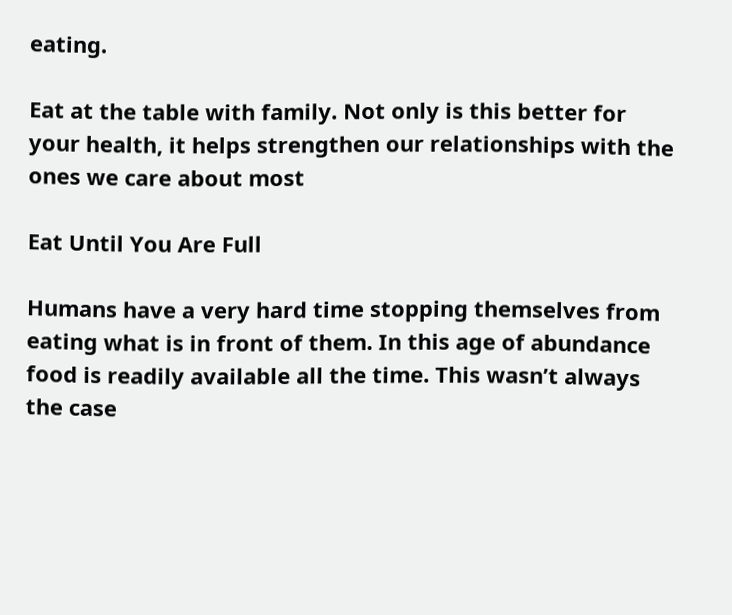eating.

Eat at the table with family. Not only is this better for your health, it helps strengthen our relationships with the ones we care about most

Eat Until You Are Full

Humans have a very hard time stopping themselves from eating what is in front of them. In this age of abundance food is readily available all the time. This wasn’t always the case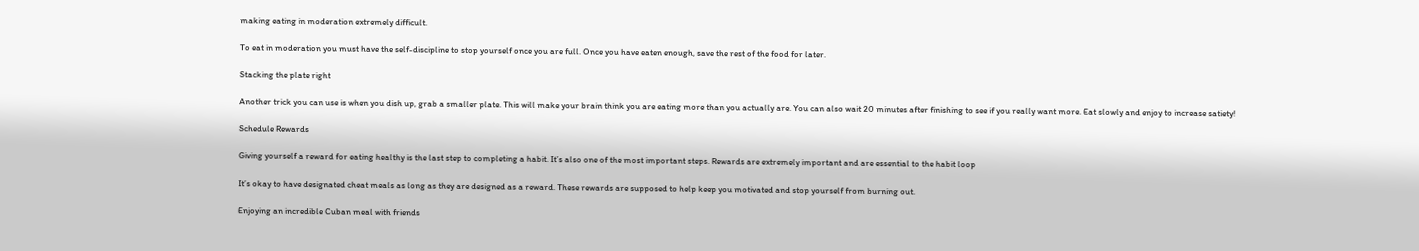making eating in moderation extremely difficult.

To eat in moderation you must have the self-discipline to stop yourself once you are full. Once you have eaten enough, save the rest of the food for later.

Stacking the plate right

Another trick you can use is when you dish up, grab a smaller plate. This will make your brain think you are eating more than you actually are. You can also wait 20 minutes after finishing to see if you really want more. Eat slowly and enjoy to increase satiety!

Schedule Rewards

Giving yourself a reward for eating healthy is the last step to completing a habit. It’s also one of the most important steps. Rewards are extremely important and are essential to the habit loop

It’s okay to have designated cheat meals as long as they are designed as a reward. These rewards are supposed to help keep you motivated and stop yourself from burning out.

Enjoying an incredible Cuban meal with friends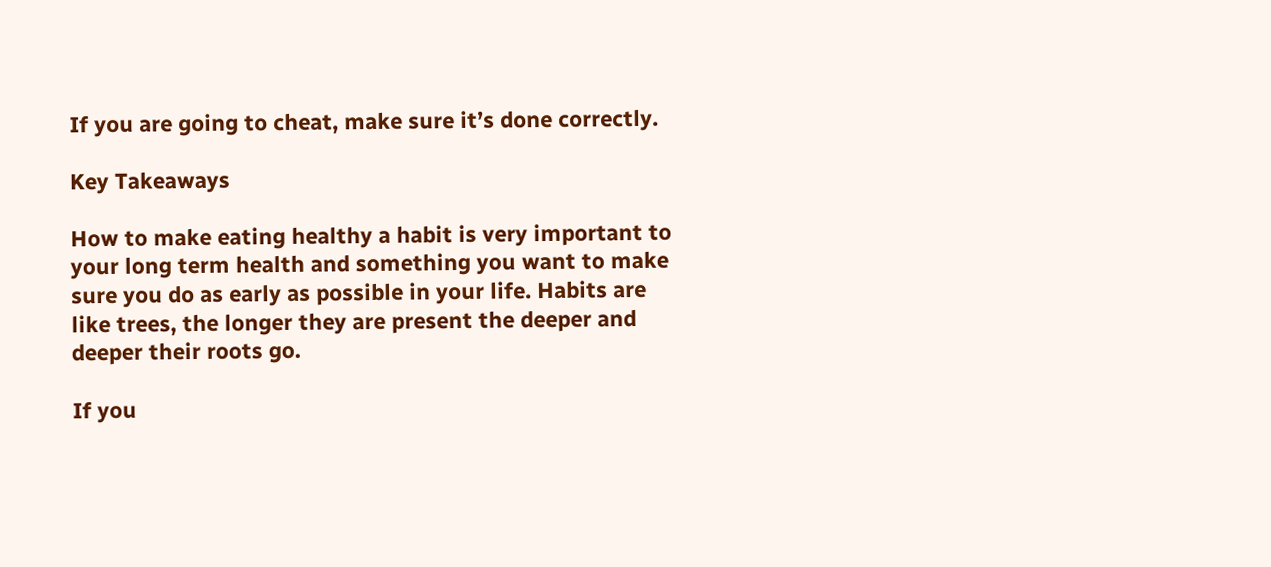If you are going to cheat, make sure it’s done correctly.

Key Takeaways

How to make eating healthy a habit is very important to your long term health and something you want to make sure you do as early as possible in your life. Habits are like trees, the longer they are present the deeper and deeper their roots go.

If you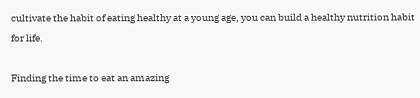cultivate the habit of eating healthy at a young age, you can build a healthy nutrition habit for life.

Finding the time to eat an amazing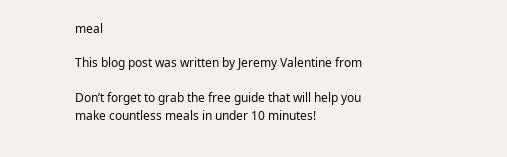meal

This blog post was written by Jeremy Valentine from

Don’t forget to grab the free guide that will help you make countless meals in under 10 minutes!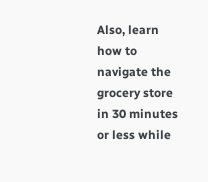Also, learn how to navigate the grocery store in 30 minutes or less while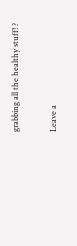grabbing all the healthy stuff! ?

Leave a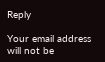Reply

Your email address will not be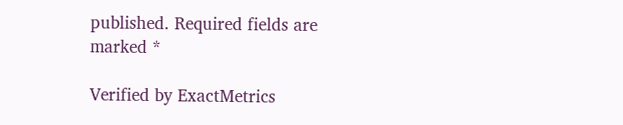published. Required fields are marked *

Verified by ExactMetrics